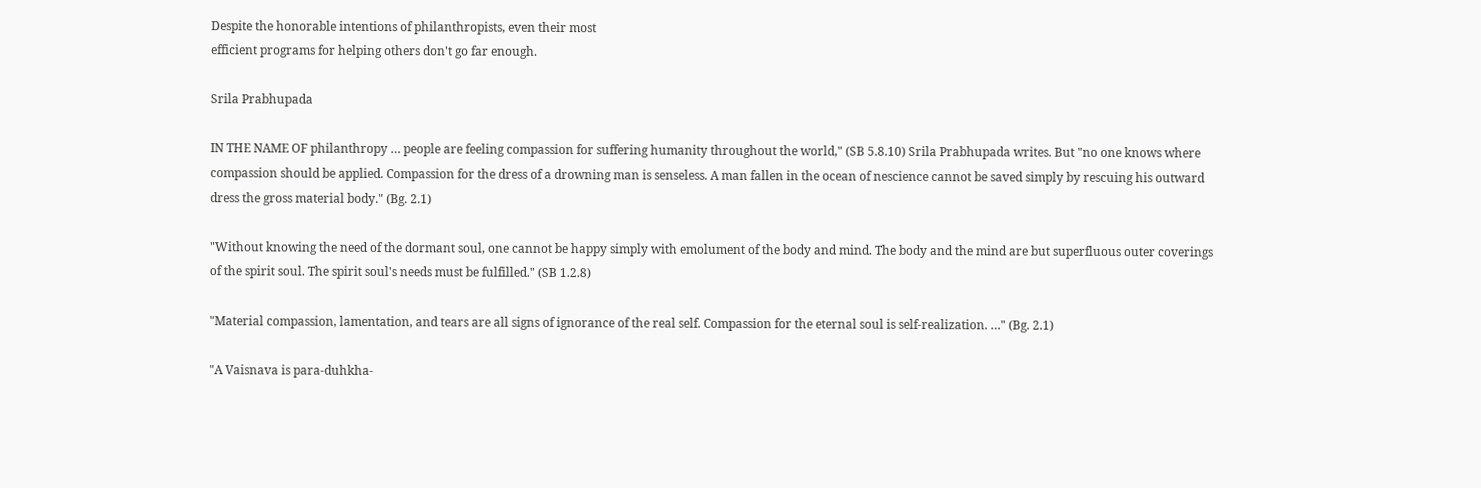Despite the honorable intentions of philanthropists, even their most
efficient programs for helping others don't go far enough.

Srila Prabhupada

IN THE NAME OF philanthropy … people are feeling compassion for suffering humanity throughout the world," (SB 5.8.10) Srila Prabhupada writes. But "no one knows where compassion should be applied. Compassion for the dress of a drowning man is senseless. A man fallen in the ocean of nescience cannot be saved simply by rescuing his outward dress the gross material body." (Bg. 2.1)

"Without knowing the need of the dormant soul, one cannot be happy simply with emolument of the body and mind. The body and the mind are but superfluous outer coverings of the spirit soul. The spirit soul's needs must be fulfilled." (SB 1.2.8)

"Material compassion, lamentation, and tears are all signs of ignorance of the real self. Compassion for the eternal soul is self-realization. …" (Bg. 2.1)

"A Vaisnava is para-duhkha-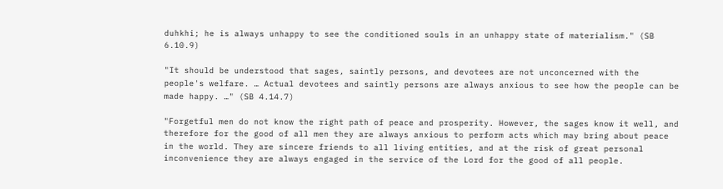duhkhi; he is always unhappy to see the conditioned souls in an unhappy state of materialism." (SB 6.10.9)

"It should be understood that sages, saintly persons, and devotees are not unconcerned with the people's welfare. … Actual devotees and saintly persons are always anxious to see how the people can be made happy. …" (SB 4.14.7)

"Forgetful men do not know the right path of peace and prosperity. However, the sages know it well, and therefore for the good of all men they are always anxious to perform acts which may bring about peace in the world. They are sincere friends to all living entities, and at the risk of great personal inconvenience they are always engaged in the service of the Lord for the good of all people.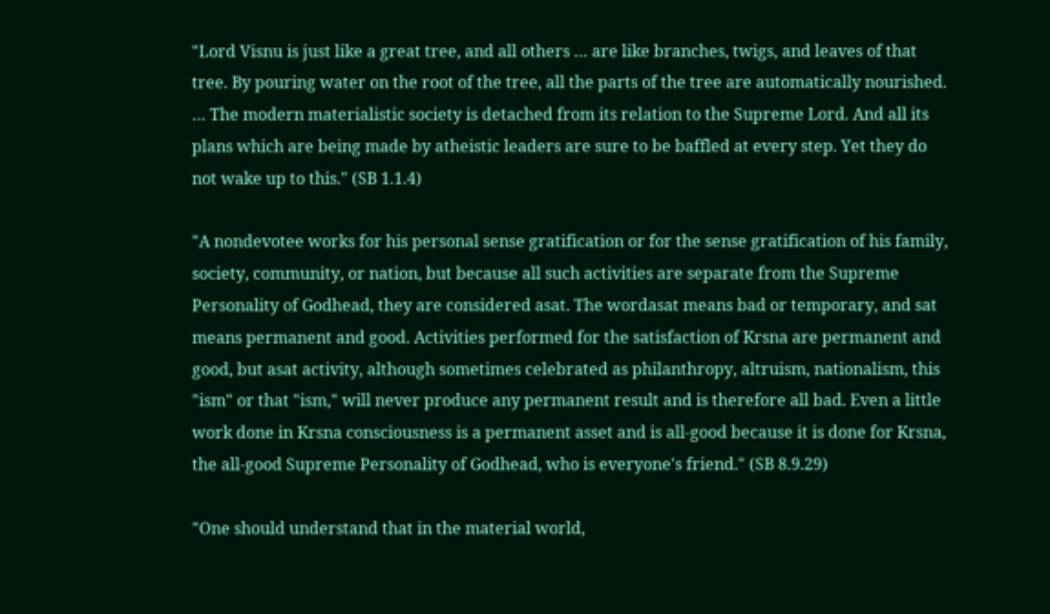"Lord Visnu is just like a great tree, and all others … are like branches, twigs, and leaves of that tree. By pouring water on the root of the tree, all the parts of the tree are automatically nourished. … The modern materialistic society is detached from its relation to the Supreme Lord. And all its plans which are being made by atheistic leaders are sure to be baffled at every step. Yet they do not wake up to this." (SB 1.1.4)

"A nondevotee works for his personal sense gratification or for the sense gratification of his family, society, community, or nation, but because all such activities are separate from the Supreme Personality of Godhead, they are considered asat. The wordasat means bad or temporary, and sat means permanent and good. Activities performed for the satisfaction of Krsna are permanent and good, but asat activity, although sometimes celebrated as philanthropy, altruism, nationalism, this "ism" or that "ism," will never produce any permanent result and is therefore all bad. Even a little work done in Krsna consciousness is a permanent asset and is all-good because it is done for Krsna, the all-good Supreme Personality of Godhead, who is everyone's friend." (SB 8.9.29)

"One should understand that in the material world,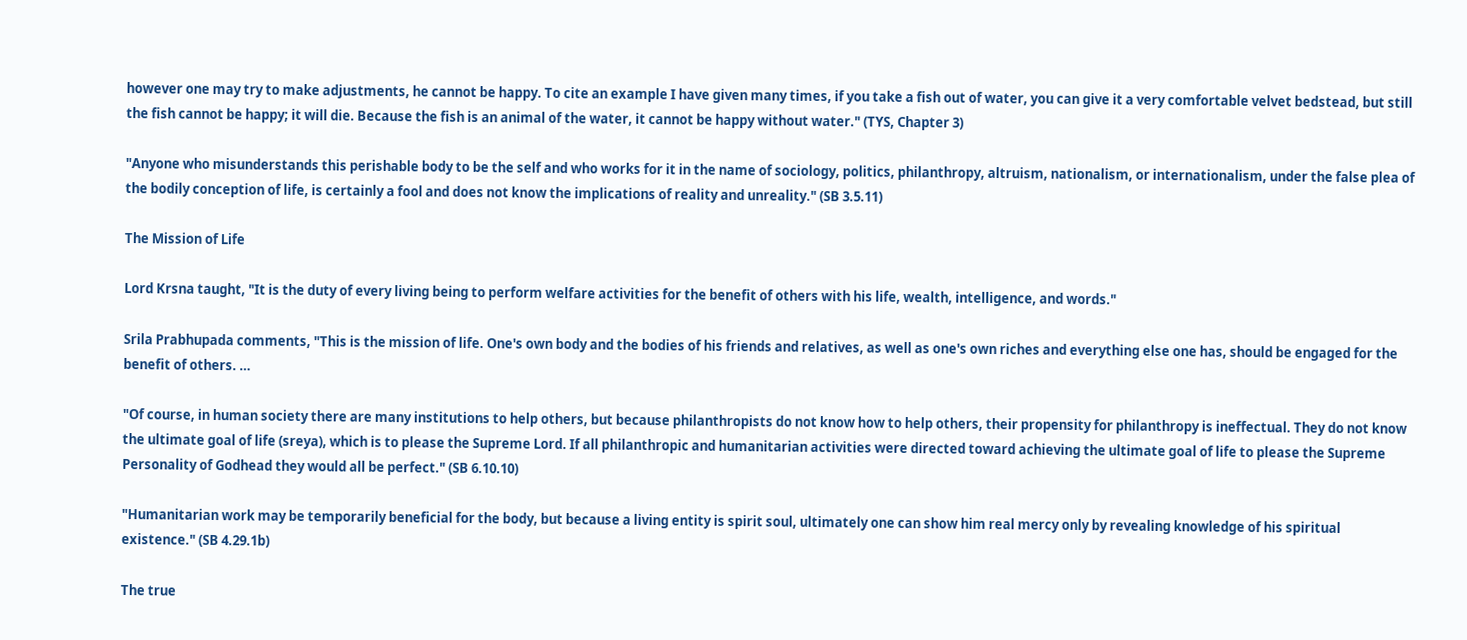however one may try to make adjustments, he cannot be happy. To cite an example I have given many times, if you take a fish out of water, you can give it a very comfortable velvet bedstead, but still the fish cannot be happy; it will die. Because the fish is an animal of the water, it cannot be happy without water." (TYS, Chapter 3)

"Anyone who misunderstands this perishable body to be the self and who works for it in the name of sociology, politics, philanthropy, altruism, nationalism, or internationalism, under the false plea of the bodily conception of life, is certainly a fool and does not know the implications of reality and unreality." (SB 3.5.11)

The Mission of Life

Lord Krsna taught, "It is the duty of every living being to perform welfare activities for the benefit of others with his life, wealth, intelligence, and words."

Srila Prabhupada comments, "This is the mission of life. One's own body and the bodies of his friends and relatives, as well as one's own riches and everything else one has, should be engaged for the benefit of others. …

"Of course, in human society there are many institutions to help others, but because philanthropists do not know how to help others, their propensity for philanthropy is ineffectual. They do not know the ultimate goal of life (sreya), which is to please the Supreme Lord. If all philanthropic and humanitarian activities were directed toward achieving the ultimate goal of life to please the Supreme Personality of Godhead they would all be perfect." (SB 6.10.10)

"Humanitarian work may be temporarily beneficial for the body, but because a living entity is spirit soul, ultimately one can show him real mercy only by revealing knowledge of his spiritual existence." (SB 4.29.1b)

The true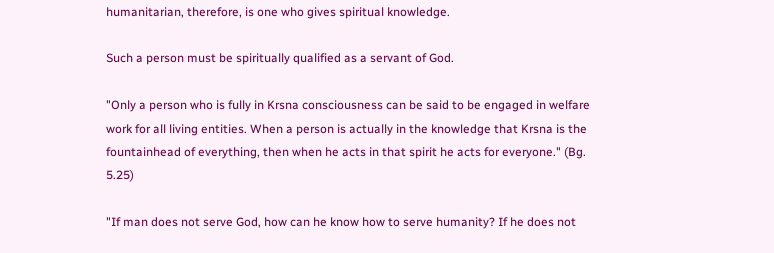humanitarian, therefore, is one who gives spiritual knowledge.

Such a person must be spiritually qualified as a servant of God.

"Only a person who is fully in Krsna consciousness can be said to be engaged in welfare work for all living entities. When a person is actually in the knowledge that Krsna is the fountainhead of everything, then when he acts in that spirit he acts for everyone." (Bg. 5.25)

"If man does not serve God, how can he know how to serve humanity? If he does not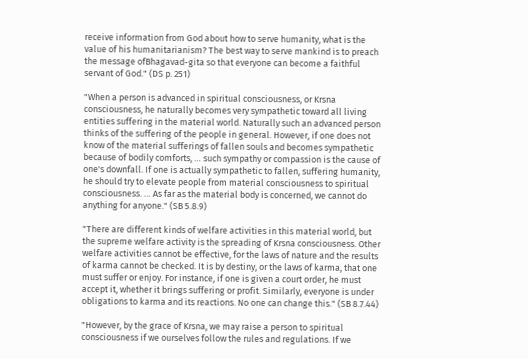receive information from God about how to serve humanity, what is the value of his humanitarianism? The best way to serve mankind is to preach the message ofBhagavad-gita so that everyone can become a faithful servant of God." (DS p. 251)

"When a person is advanced in spiritual consciousness, or Krsna consciousness, he naturally becomes very sympathetic toward all living entities suffering in the material world. Naturally such an advanced person thinks of the suffering of the people in general. However, if one does not know of the material sufferings of fallen souls and becomes sympathetic because of bodily comforts, … such sympathy or compassion is the cause of one's downfall. If one is actually sympathetic to fallen, suffering humanity, he should try to elevate people from material consciousness to spiritual consciousness. … As far as the material body is concerned, we cannot do anything for anyone." (SB 5.8.9)

"There are different kinds of welfare activities in this material world, but the supreme welfare activity is the spreading of Krsna consciousness. Other welfare activities cannot be effective, for the laws of nature and the results of karma cannot be checked. It is by destiny, or the laws of karma, that one must suffer or enjoy. For instance, if one is given a court order, he must accept it, whether it brings suffering or profit. Similarly, everyone is under obligations to karma and its reactions. No one can change this." (SB 8.7.44)

"However, by the grace of Krsna, we may raise a person to spiritual consciousness if we ourselves follow the rules and regulations. If we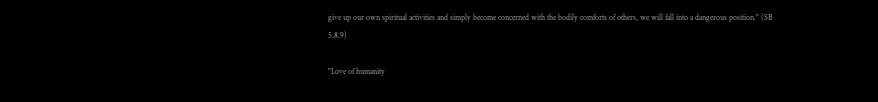give up our own spiritual activities and simply become concerned with the bodily comforts of others, we will fall into a dangerous position." (SB 5.8.9)

"Love of humanity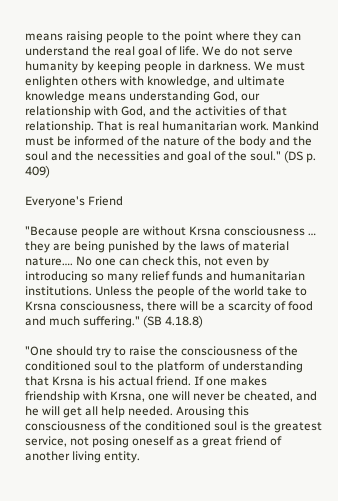means raising people to the point where they can understand the real goal of life. We do not serve humanity by keeping people in darkness. We must enlighten others with knowledge, and ultimate knowledge means understanding God, our relationship with God, and the activities of that relationship. That is real humanitarian work. Mankind must be informed of the nature of the body and the soul and the necessities and goal of the soul." (DS p. 409)

Everyone's Friend

"Because people are without Krsna consciousness … they are being punished by the laws of material nature…. No one can check this, not even by introducing so many relief funds and humanitarian institutions. Unless the people of the world take to Krsna consciousness, there will be a scarcity of food and much suffering." (SB 4.18.8)

"One should try to raise the consciousness of the conditioned soul to the platform of understanding that Krsna is his actual friend. If one makes friendship with Krsna, one will never be cheated, and he will get all help needed. Arousing this consciousness of the conditioned soul is the greatest service, not posing oneself as a great friend of another living entity.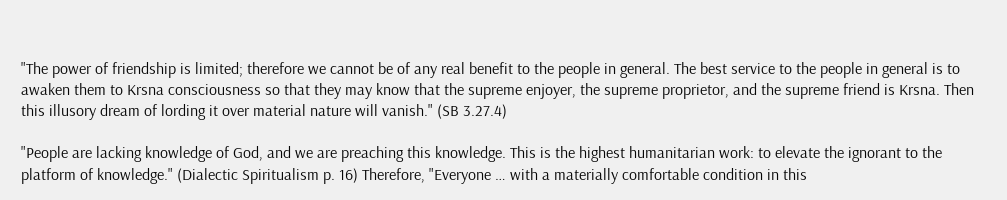"The power of friendship is limited; therefore we cannot be of any real benefit to the people in general. The best service to the people in general is to awaken them to Krsna consciousness so that they may know that the supreme enjoyer, the supreme proprietor, and the supreme friend is Krsna. Then this illusory dream of lording it over material nature will vanish." (SB 3.27.4)

"People are lacking knowledge of God, and we are preaching this knowledge. This is the highest humanitarian work: to elevate the ignorant to the platform of knowledge." (Dialectic Spiritualism p. 16) Therefore, "Everyone … with a materially comfortable condition in this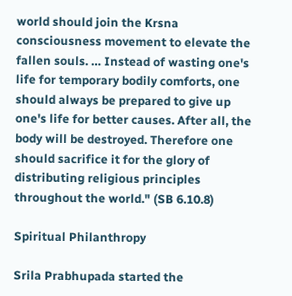world should join the Krsna consciousness movement to elevate the fallen souls. … Instead of wasting one's life for temporary bodily comforts, one should always be prepared to give up one's life for better causes. After all, the body will be destroyed. Therefore one should sacrifice it for the glory of distributing religious principles throughout the world." (SB 6.10.8)

Spiritual Philanthropy

Srila Prabhupada started the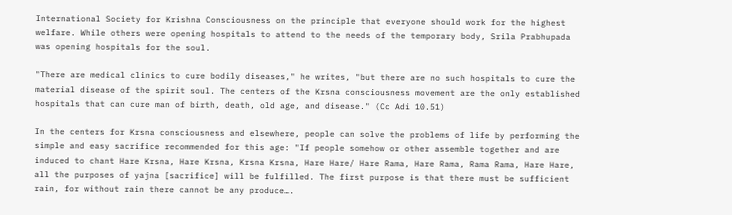International Society for Krishna Consciousness on the principle that everyone should work for the highest welfare. While others were opening hospitals to attend to the needs of the temporary body, Srila Prabhupada was opening hospitals for the soul.

"There are medical clinics to cure bodily diseases," he writes, "but there are no such hospitals to cure the material disease of the spirit soul. The centers of the Krsna consciousness movement are the only established hospitals that can cure man of birth, death, old age, and disease." (Cc Adi 10.51)

In the centers for Krsna consciousness and elsewhere, people can solve the problems of life by performing the simple and easy sacrifice recommended for this age: "If people somehow or other assemble together and are induced to chant Hare Krsna, Hare Krsna, Krsna Krsna, Hare Hare/ Hare Rama, Hare Rama, Rama Rama, Hare Hare, all the purposes of yajna [sacrifice] will be fulfilled. The first purpose is that there must be sufficient rain, for without rain there cannot be any produce….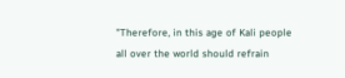"Therefore, in this age of Kali people all over the world should refrain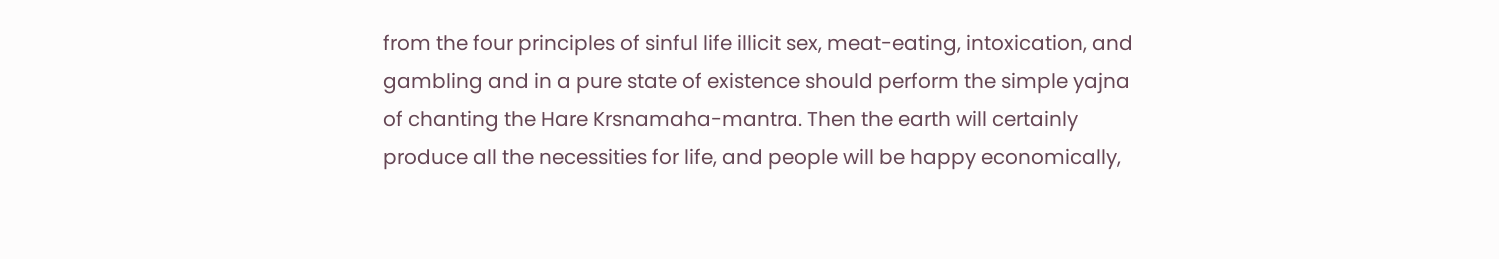from the four principles of sinful life illicit sex, meat-eating, intoxication, and gambling and in a pure state of existence should perform the simple yajna of chanting the Hare Krsnamaha-mantra. Then the earth will certainly produce all the necessities for life, and people will be happy economically,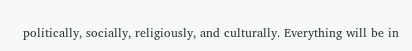politically, socially, religiously, and culturally. Everything will be in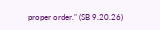proper order." (SB 9.20.26)